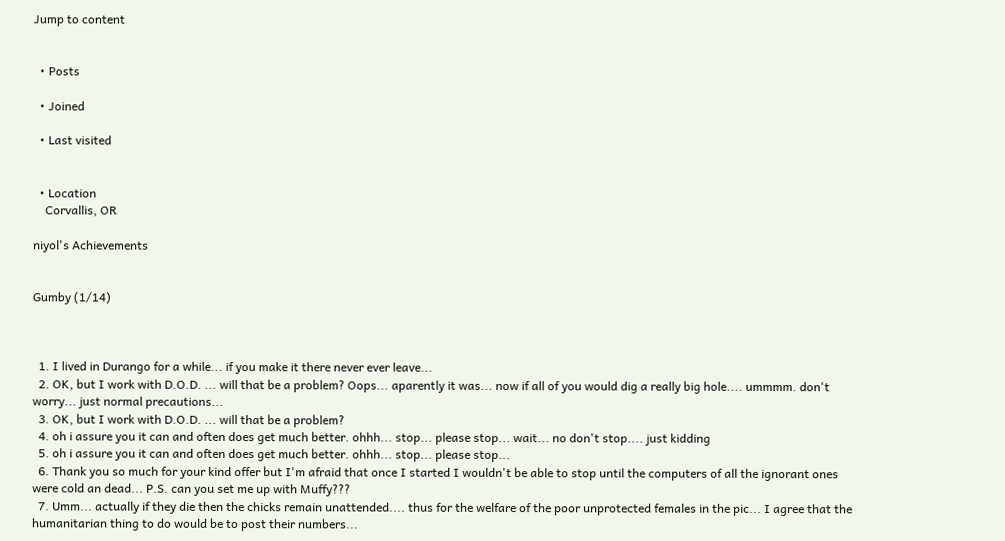Jump to content


  • Posts

  • Joined

  • Last visited


  • Location
    Corvallis, OR

niyol's Achievements


Gumby (1/14)



  1. I lived in Durango for a while... if you make it there never ever leave...
  2. OK, but I work with D.O.D. ... will that be a problem? Oops... aparently it was... now if all of you would dig a really big hole.... ummmm. don't worry... just normal precautions...
  3. OK, but I work with D.O.D. ... will that be a problem?
  4. oh i assure you it can and often does get much better. ohhh... stop... please stop... wait... no don't stop.... just kidding
  5. oh i assure you it can and often does get much better. ohhh... stop... please stop...
  6. Thank you so much for your kind offer but I'm afraid that once I started I wouldn't be able to stop until the computers of all the ignorant ones were cold an dead... P.S. can you set me up with Muffy???
  7. Umm... actually if they die then the chicks remain unattended.... thus for the welfare of the poor unprotected females in the pic... I agree that the humanitarian thing to do would be to post their numbers...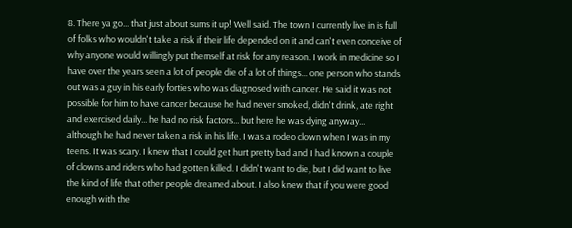8. There ya go... that just about sums it up! Well said. The town I currently live in is full of folks who wouldn't take a risk if their life depended on it and can't even conceive of why anyone would willingly put themself at risk for any reason. I work in medicine so I have over the years seen a lot of people die of a lot of things... one person who stands out was a guy in his early forties who was diagnosed with cancer. He said it was not possible for him to have cancer because he had never smoked, didn't drink, ate right and exercised daily... he had no risk factors... but here he was dying anyway... although he had never taken a risk in his life. I was a rodeo clown when I was in my teens. It was scary. I knew that I could get hurt pretty bad and I had known a couple of clowns and riders who had gotten killed. I didn't want to die, but I did want to live the kind of life that other people dreamed about. I also knew that if you were good enough with the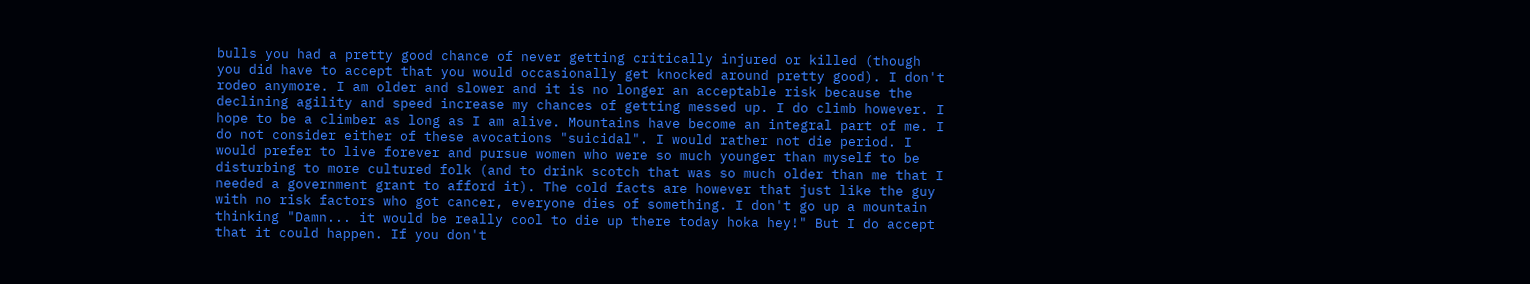bulls you had a pretty good chance of never getting critically injured or killed (though you did have to accept that you would occasionally get knocked around pretty good). I don't rodeo anymore. I am older and slower and it is no longer an acceptable risk because the declining agility and speed increase my chances of getting messed up. I do climb however. I hope to be a climber as long as I am alive. Mountains have become an integral part of me. I do not consider either of these avocations "suicidal". I would rather not die period. I would prefer to live forever and pursue women who were so much younger than myself to be disturbing to more cultured folk (and to drink scotch that was so much older than me that I needed a government grant to afford it). The cold facts are however that just like the guy with no risk factors who got cancer, everyone dies of something. I don't go up a mountain thinking "Damn... it would be really cool to die up there today hoka hey!" But I do accept that it could happen. If you don't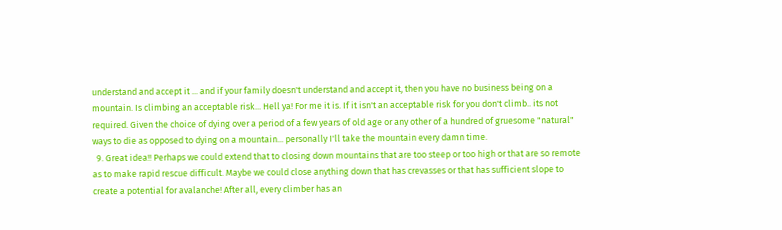understand and accept it ... and if your family doesn't understand and accept it, then you have no business being on a mountain. Is climbing an acceptable risk... Hell ya! For me it is. If it isn't an acceptable risk for you don't climb.. its not required. Given the choice of dying over a period of a few years of old age or any other of a hundred of gruesome "natural" ways to die as opposed to dying on a mountain... personally I'll take the mountain every damn time.
  9. Great idea!! Perhaps we could extend that to closing down mountains that are too steep or too high or that are so remote as to make rapid rescue difficult. Maybe we could close anything down that has crevasses or that has sufficient slope to create a potential for avalanche! After all, every climber has an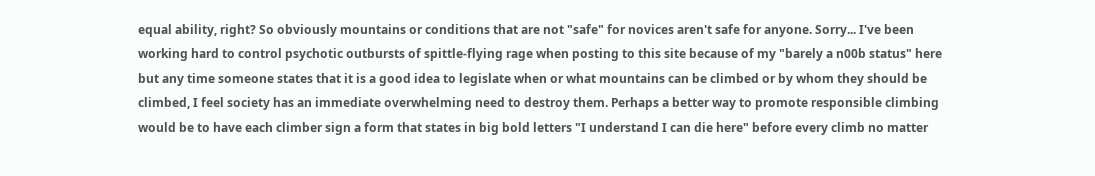equal ability, right? So obviously mountains or conditions that are not "safe" for novices aren't safe for anyone. Sorry... I've been working hard to control psychotic outbursts of spittle-flying rage when posting to this site because of my "barely a n00b status" here but any time someone states that it is a good idea to legislate when or what mountains can be climbed or by whom they should be climbed, I feel society has an immediate overwhelming need to destroy them. Perhaps a better way to promote responsible climbing would be to have each climber sign a form that states in big bold letters "I understand I can die here" before every climb no matter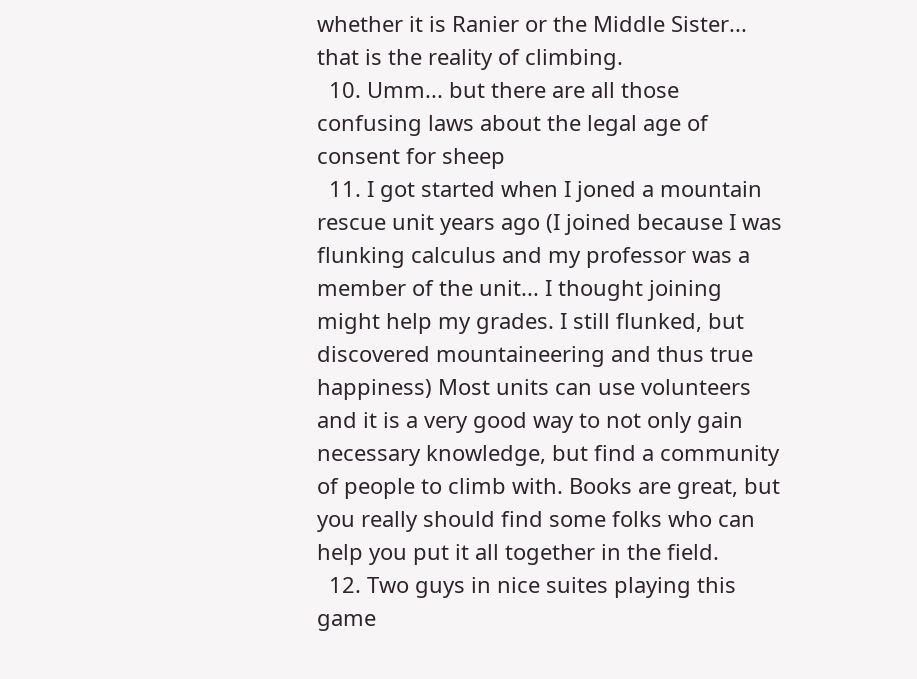whether it is Ranier or the Middle Sister... that is the reality of climbing.
  10. Umm... but there are all those confusing laws about the legal age of consent for sheep
  11. I got started when I joned a mountain rescue unit years ago (I joined because I was flunking calculus and my professor was a member of the unit... I thought joining might help my grades. I still flunked, but discovered mountaineering and thus true happiness) Most units can use volunteers and it is a very good way to not only gain necessary knowledge, but find a community of people to climb with. Books are great, but you really should find some folks who can help you put it all together in the field.
  12. Two guys in nice suites playing this game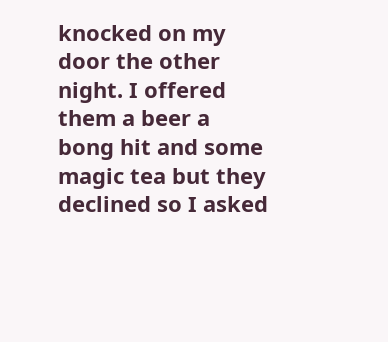knocked on my door the other night. I offered them a beer a bong hit and some magic tea but they declined so I asked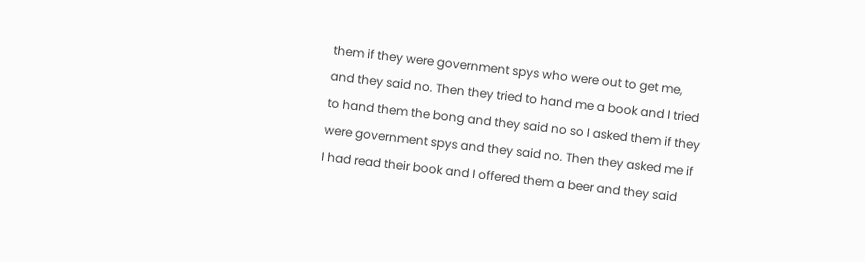them if they were government spys who were out to get me, and they said no. Then they tried to hand me a book and I tried to hand them the bong and they said no so I asked them if they were government spys and they said no. Then they asked me if I had read their book and I offered them a beer and they said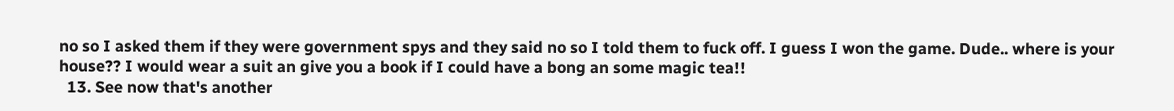no so I asked them if they were government spys and they said no so I told them to fuck off. I guess I won the game. Dude.. where is your house?? I would wear a suit an give you a book if I could have a bong an some magic tea!!
  13. See now that's another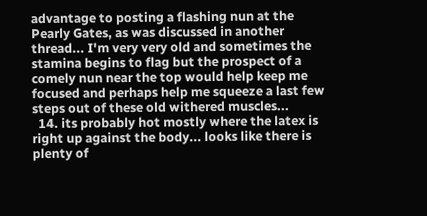advantage to posting a flashing nun at the Pearly Gates, as was discussed in another thread... I'm very very old and sometimes the stamina begins to flag but the prospect of a comely nun near the top would help keep me focused and perhaps help me squeeze a last few steps out of these old withered muscles...
  14. its probably hot mostly where the latex is right up against the body... looks like there is plenty of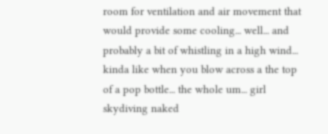room for ventilation and air movement that would provide some cooling... well... and probably a bit of whistling in a high wind... kinda like when you blow across a the top of a pop bottle... the whole um... girl skydiving naked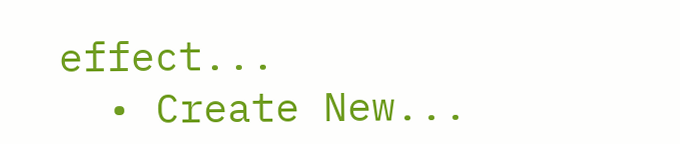effect...
  • Create New...